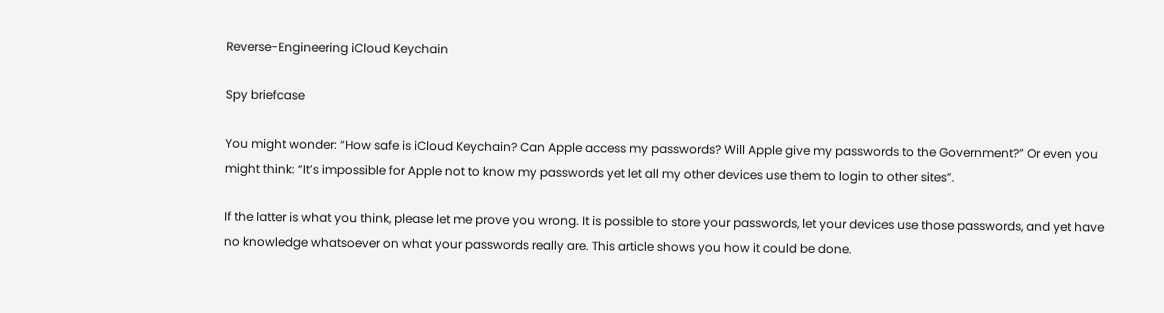Reverse-Engineering iCloud Keychain

Spy briefcase

You might wonder: “How safe is iCloud Keychain? Can Apple access my passwords? Will Apple give my passwords to the Government?” Or even you might think: “It’s impossible for Apple not to know my passwords yet let all my other devices use them to login to other sites”.

If the latter is what you think, please let me prove you wrong. It is possible to store your passwords, let your devices use those passwords, and yet have no knowledge whatsoever on what your passwords really are. This article shows you how it could be done.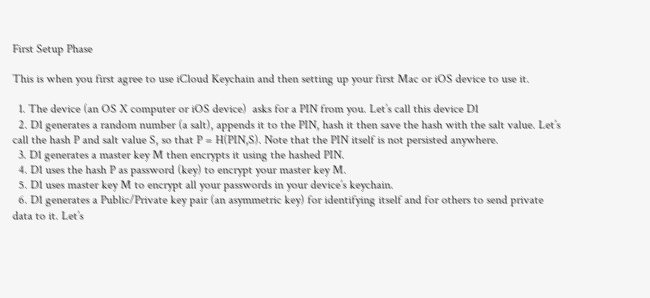First Setup Phase

This is when you first agree to use iCloud Keychain and then setting up your first Mac or iOS device to use it.

  1. The device (an OS X computer or iOS device)  asks for a PIN from you. Let’s call this device D1
  2. D1 generates a random number (a salt), appends it to the PIN, hash it then save the hash with the salt value. Let’s call the hash P and salt value S, so that P = H(PIN,S). Note that the PIN itself is not persisted anywhere.
  3. D1 generates a master key M then encrypts it using the hashed PIN.
  4. D1 uses the hash P as password (key) to encrypt your master key M.
  5. D1 uses master key M to encrypt all your passwords in your device’s keychain.
  6. D1 generates a Public/Private key pair (an asymmetric key) for identifying itself and for others to send private data to it. Let’s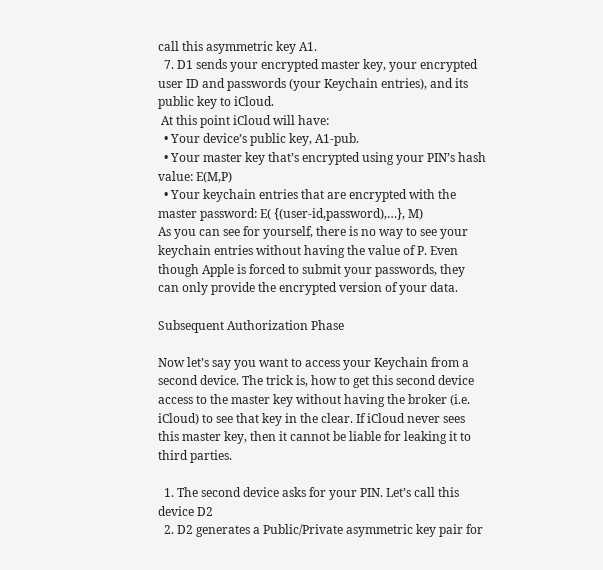call this asymmetric key A1.
  7. D1 sends your encrypted master key, your encrypted user ID and passwords (your Keychain entries), and its public key to iCloud.
 At this point iCloud will have:
  • Your device’s public key, A1-pub.
  • Your master key that’s encrypted using your PIN’s hash value: E(M,P)
  • Your keychain entries that are encrypted with the master password: E( {(user-id,password),…}, M)
As you can see for yourself, there is no way to see your keychain entries without having the value of P. Even though Apple is forced to submit your passwords, they can only provide the encrypted version of your data.

Subsequent Authorization Phase

Now let’s say you want to access your Keychain from a second device. The trick is, how to get this second device access to the master key without having the broker (i.e. iCloud) to see that key in the clear. If iCloud never sees this master key, then it cannot be liable for leaking it to third parties.

  1. The second device asks for your PIN. Let’s call this device D2
  2. D2 generates a Public/Private asymmetric key pair for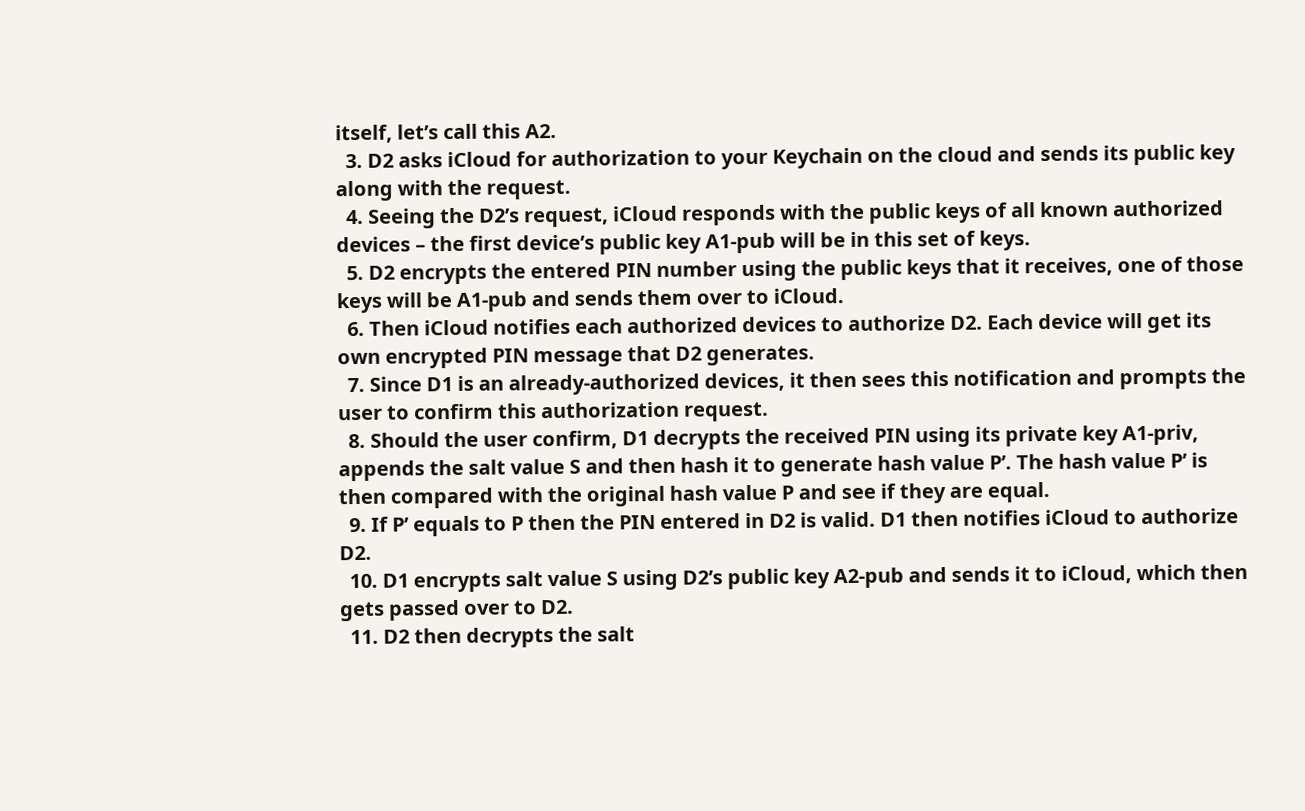itself, let’s call this A2.
  3. D2 asks iCloud for authorization to your Keychain on the cloud and sends its public key along with the request.
  4. Seeing the D2’s request, iCloud responds with the public keys of all known authorized devices – the first device’s public key A1-pub will be in this set of keys.
  5. D2 encrypts the entered PIN number using the public keys that it receives, one of those keys will be A1-pub and sends them over to iCloud.
  6. Then iCloud notifies each authorized devices to authorize D2. Each device will get its own encrypted PIN message that D2 generates.
  7. Since D1 is an already-authorized devices, it then sees this notification and prompts the user to confirm this authorization request.
  8. Should the user confirm, D1 decrypts the received PIN using its private key A1-priv, appends the salt value S and then hash it to generate hash value P’. The hash value P’ is then compared with the original hash value P and see if they are equal.
  9. If P’ equals to P then the PIN entered in D2 is valid. D1 then notifies iCloud to authorize D2.
  10. D1 encrypts salt value S using D2’s public key A2-pub and sends it to iCloud, which then gets passed over to D2.
  11. D2 then decrypts the salt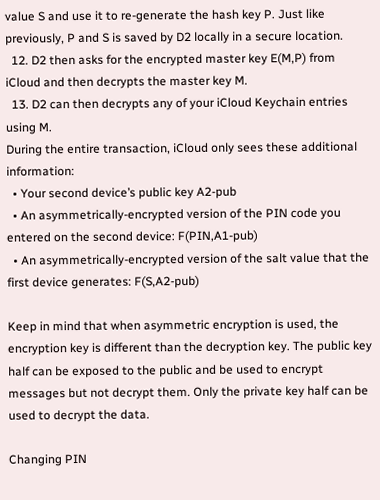value S and use it to re-generate the hash key P. Just like previously, P and S is saved by D2 locally in a secure location.
  12. D2 then asks for the encrypted master key E(M,P) from iCloud and then decrypts the master key M.
  13. D2 can then decrypts any of your iCloud Keychain entries using M.
During the entire transaction, iCloud only sees these additional information:
  • Your second device’s public key A2-pub
  • An asymmetrically-encrypted version of the PIN code you entered on the second device: F(PIN,A1-pub)
  • An asymmetrically-encrypted version of the salt value that the first device generates: F(S,A2-pub)

Keep in mind that when asymmetric encryption is used, the encryption key is different than the decryption key. The public key half can be exposed to the public and be used to encrypt messages but not decrypt them. Only the private key half can be used to decrypt the data.

Changing PIN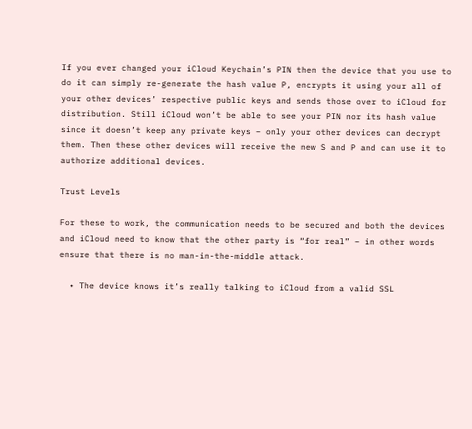If you ever changed your iCloud Keychain’s PIN then the device that you use to do it can simply re-generate the hash value P, encrypts it using your all of your other devices’ respective public keys and sends those over to iCloud for distribution. Still iCloud won’t be able to see your PIN nor its hash value since it doesn’t keep any private keys – only your other devices can decrypt them. Then these other devices will receive the new S and P and can use it to authorize additional devices.

Trust Levels

For these to work, the communication needs to be secured and both the devices and iCloud need to know that the other party is “for real” – in other words ensure that there is no man-in-the-middle attack.

  • The device knows it’s really talking to iCloud from a valid SSL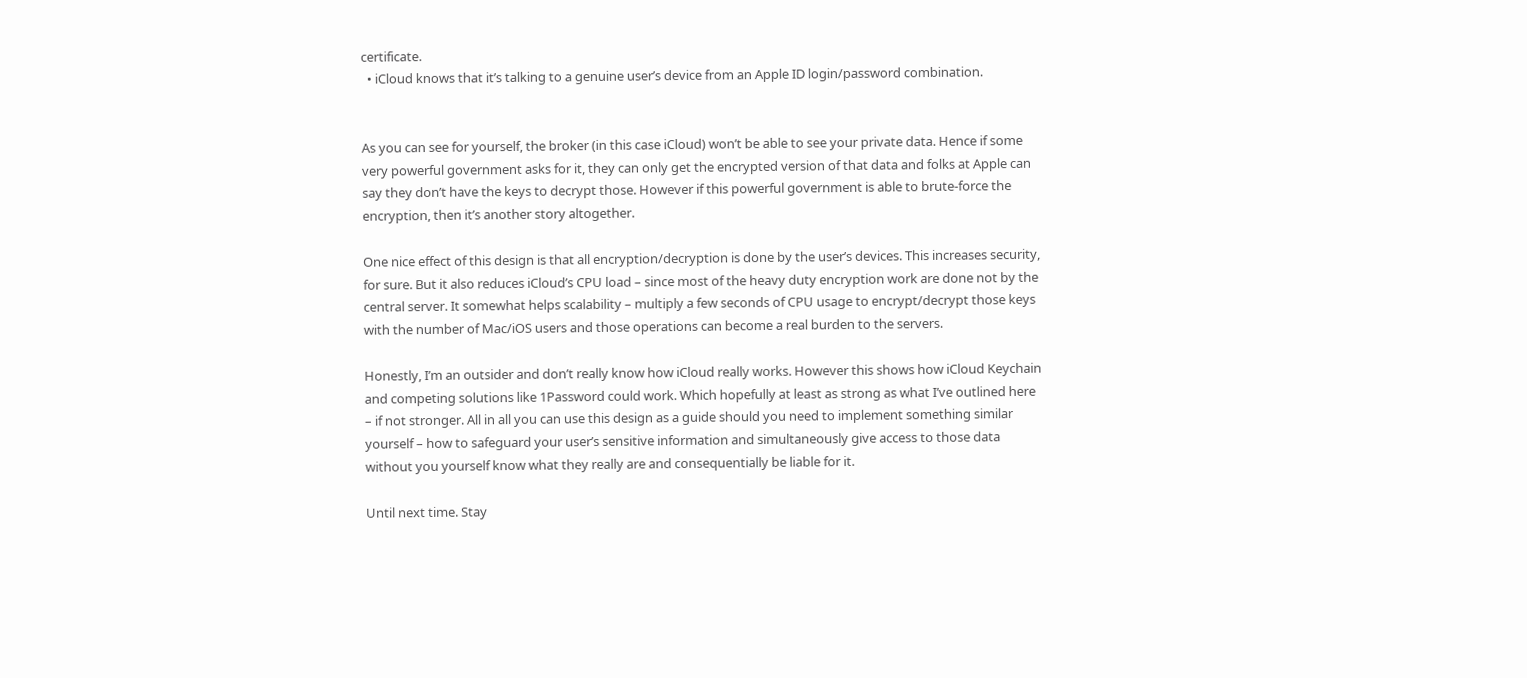certificate.
  • iCloud knows that it’s talking to a genuine user’s device from an Apple ID login/password combination.


As you can see for yourself, the broker (in this case iCloud) won’t be able to see your private data. Hence if some very powerful government asks for it, they can only get the encrypted version of that data and folks at Apple can say they don’t have the keys to decrypt those. However if this powerful government is able to brute-force the encryption, then it’s another story altogether.

One nice effect of this design is that all encryption/decryption is done by the user’s devices. This increases security, for sure. But it also reduces iCloud’s CPU load – since most of the heavy duty encryption work are done not by the central server. It somewhat helps scalability – multiply a few seconds of CPU usage to encrypt/decrypt those keys with the number of Mac/iOS users and those operations can become a real burden to the servers.

Honestly, I’m an outsider and don’t really know how iCloud really works. However this shows how iCloud Keychain and competing solutions like 1Password could work. Which hopefully at least as strong as what I’ve outlined here – if not stronger. All in all you can use this design as a guide should you need to implement something similar yourself – how to safeguard your user’s sensitive information and simultaneously give access to those data without you yourself know what they really are and consequentially be liable for it.

Until next time. Stay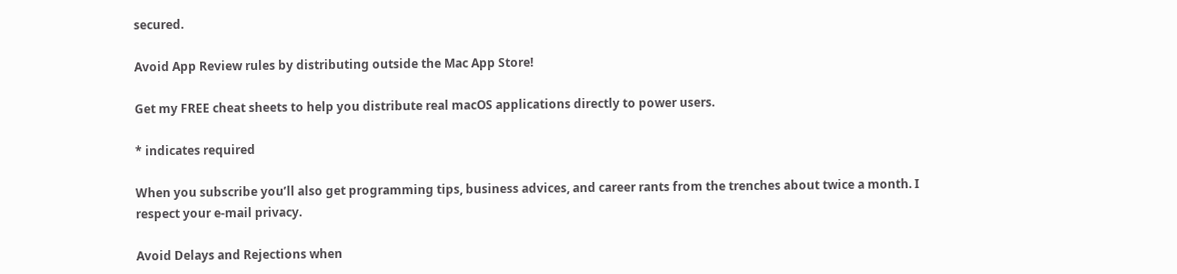secured.

Avoid App Review rules by distributing outside the Mac App Store!

Get my FREE cheat sheets to help you distribute real macOS applications directly to power users.

* indicates required

When you subscribe you’ll also get programming tips, business advices, and career rants from the trenches about twice a month. I respect your e-mail privacy.

Avoid Delays and Rejections when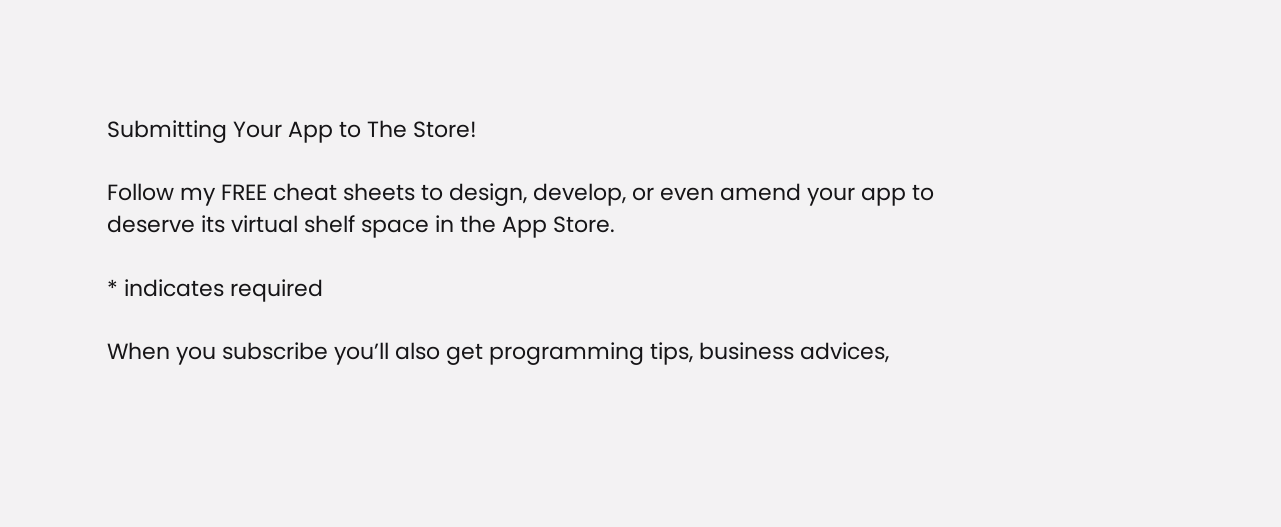Submitting Your App to The Store!

Follow my FREE cheat sheets to design, develop, or even amend your app to deserve its virtual shelf space in the App Store.

* indicates required

When you subscribe you’ll also get programming tips, business advices,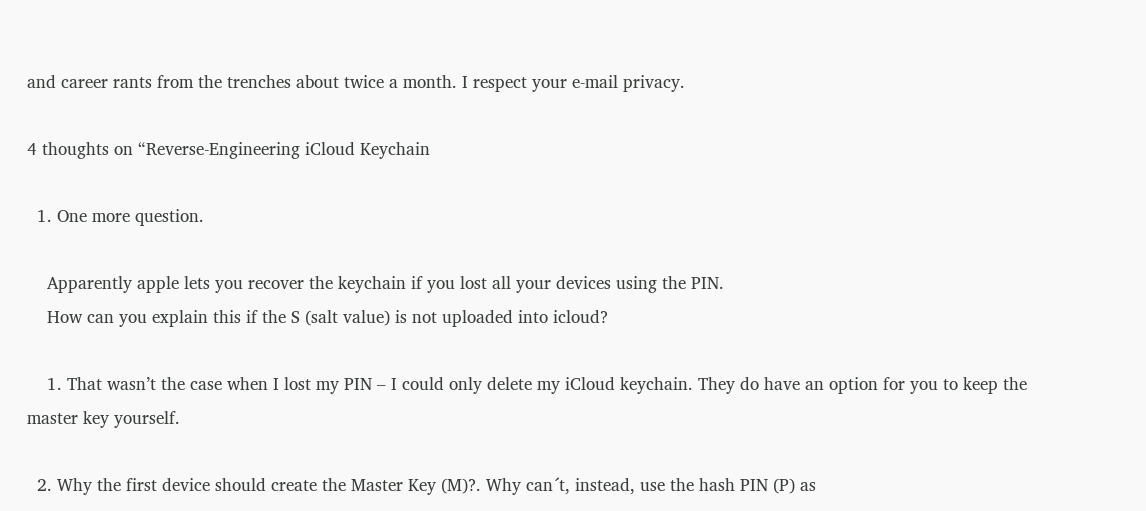and career rants from the trenches about twice a month. I respect your e-mail privacy.

4 thoughts on “Reverse-Engineering iCloud Keychain

  1. One more question.

    Apparently apple lets you recover the keychain if you lost all your devices using the PIN.
    How can you explain this if the S (salt value) is not uploaded into icloud?

    1. That wasn’t the case when I lost my PIN – I could only delete my iCloud keychain. They do have an option for you to keep the master key yourself.

  2. Why the first device should create the Master Key (M)?. Why can´t, instead, use the hash PIN (P) as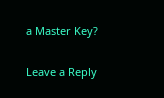a Master Key?

Leave a Reply